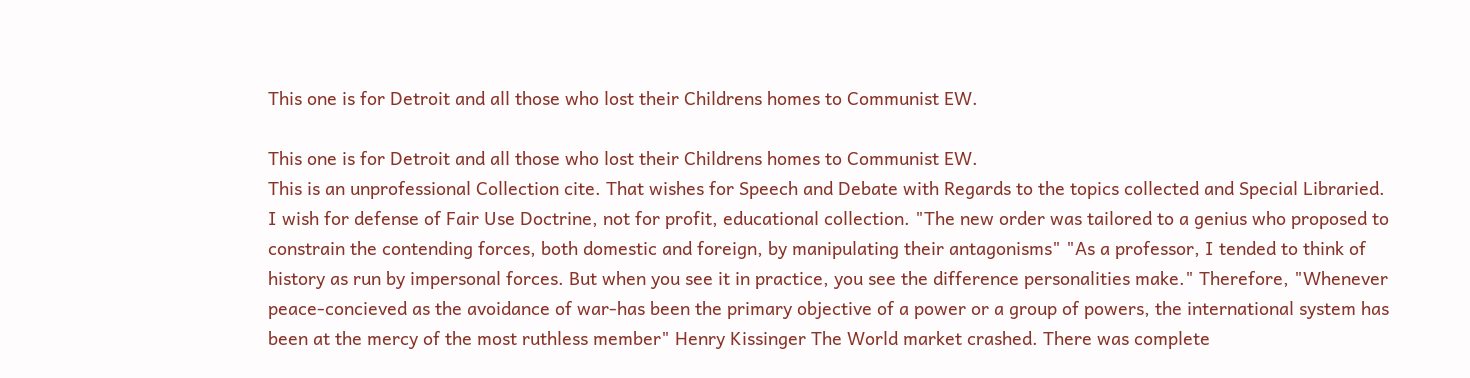This one is for Detroit and all those who lost their Childrens homes to Communist EW.

This one is for Detroit and all those who lost their Childrens homes to Communist EW.
This is an unprofessional Collection cite. That wishes for Speech and Debate with Regards to the topics collected and Special Libraried. I wish for defense of Fair Use Doctrine, not for profit, educational collection. "The new order was tailored to a genius who proposed to constrain the contending forces, both domestic and foreign, by manipulating their antagonisms" "As a professor, I tended to think of history as run by impersonal forces. But when you see it in practice, you see the difference personalities make." Therefore, "Whenever peace-concieved as the avoidance of war-has been the primary objective of a power or a group of powers, the international system has been at the mercy of the most ruthless member" Henry Kissinger The World market crashed. There was complete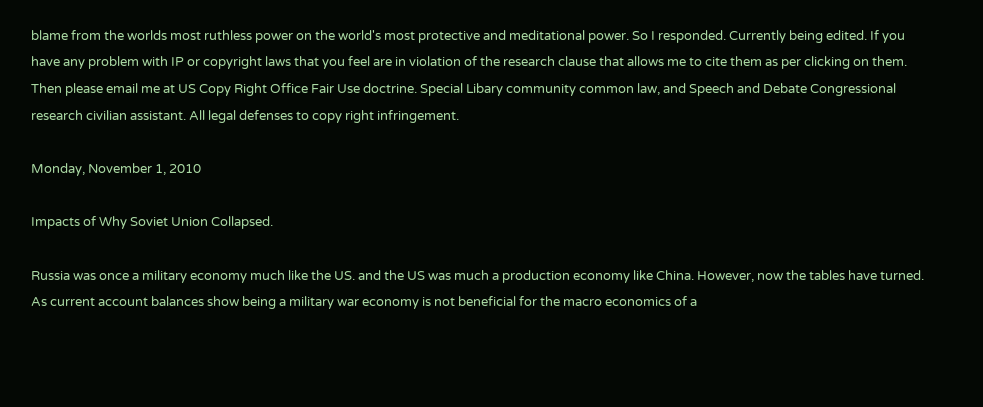blame from the worlds most ruthless power on the world's most protective and meditational power. So I responded. Currently being edited. If you have any problem with IP or copyright laws that you feel are in violation of the research clause that allows me to cite them as per clicking on them. Then please email me at US Copy Right Office Fair Use doctrine. Special Libary community common law, and Speech and Debate Congressional research civilian assistant. All legal defenses to copy right infringement.

Monday, November 1, 2010

Impacts of Why Soviet Union Collapsed.

Russia was once a military economy much like the US. and the US was much a production economy like China. However, now the tables have turned. As current account balances show being a military war economy is not beneficial for the macro economics of a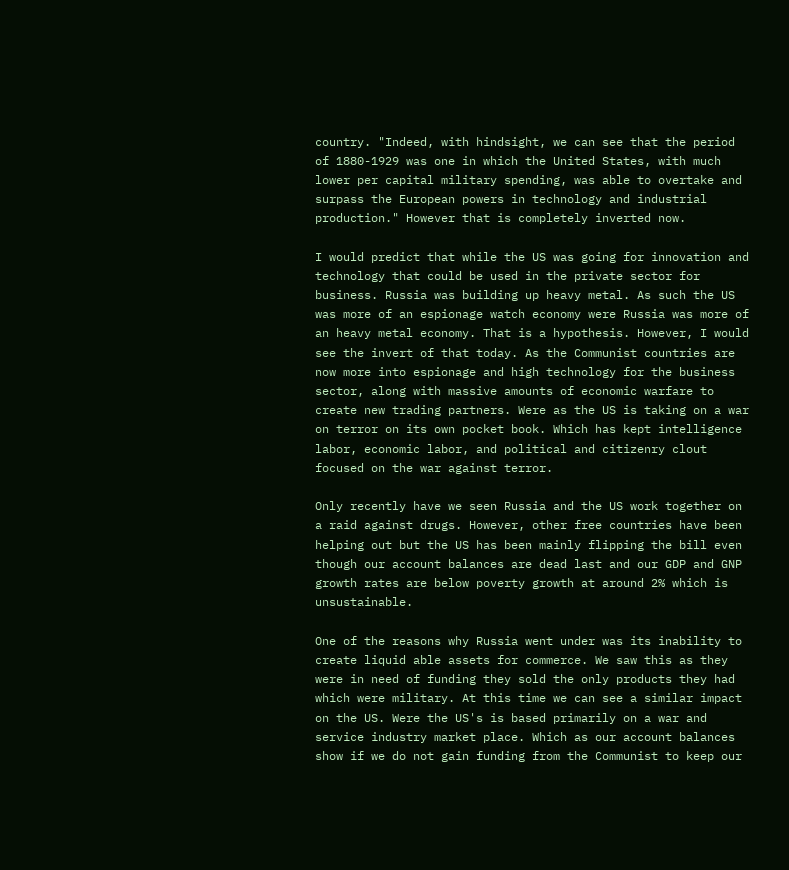country. "Indeed, with hindsight, we can see that the period of 1880-1929 was one in which the United States, with much lower per capital military spending, was able to overtake and surpass the European powers in technology and industrial production." However that is completely inverted now.

I would predict that while the US was going for innovation and technology that could be used in the private sector for business. Russia was building up heavy metal. As such the US was more of an espionage watch economy were Russia was more of an heavy metal economy. That is a hypothesis. However, I would see the invert of that today. As the Communist countries are now more into espionage and high technology for the business sector, along with massive amounts of economic warfare to create new trading partners. Were as the US is taking on a war on terror on its own pocket book. Which has kept intelligence labor, economic labor, and political and citizenry clout focused on the war against terror.

Only recently have we seen Russia and the US work together on a raid against drugs. However, other free countries have been helping out but the US has been mainly flipping the bill even though our account balances are dead last and our GDP and GNP growth rates are below poverty growth at around 2% which is unsustainable.

One of the reasons why Russia went under was its inability to create liquid able assets for commerce. We saw this as they were in need of funding they sold the only products they had which were military. At this time we can see a similar impact on the US. Were the US's is based primarily on a war and service industry market place. Which as our account balances show if we do not gain funding from the Communist to keep our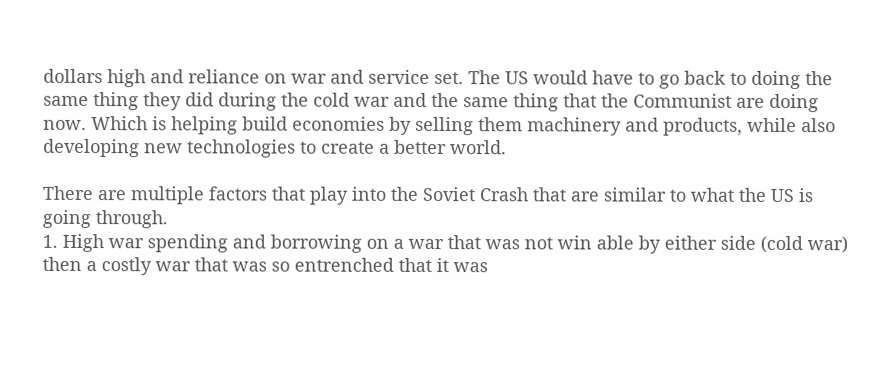dollars high and reliance on war and service set. The US would have to go back to doing the same thing they did during the cold war and the same thing that the Communist are doing now. Which is helping build economies by selling them machinery and products, while also developing new technologies to create a better world.

There are multiple factors that play into the Soviet Crash that are similar to what the US is going through.
1. High war spending and borrowing on a war that was not win able by either side (cold war) then a costly war that was so entrenched that it was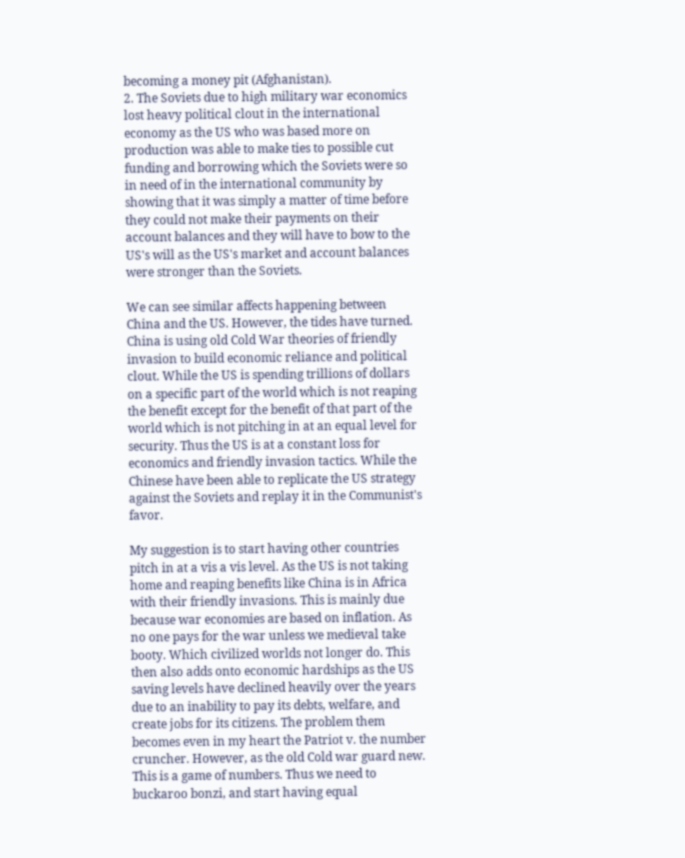becoming a money pit (Afghanistan).
2. The Soviets due to high military war economics lost heavy political clout in the international economy as the US who was based more on production was able to make ties to possible cut funding and borrowing which the Soviets were so in need of in the international community by showing that it was simply a matter of time before they could not make their payments on their account balances and they will have to bow to the US's will as the US's market and account balances were stronger than the Soviets.

We can see similar affects happening between China and the US. However, the tides have turned. China is using old Cold War theories of friendly invasion to build economic reliance and political clout. While the US is spending trillions of dollars on a specific part of the world which is not reaping the benefit except for the benefit of that part of the world which is not pitching in at an equal level for security. Thus the US is at a constant loss for economics and friendly invasion tactics. While the Chinese have been able to replicate the US strategy against the Soviets and replay it in the Communist's favor.

My suggestion is to start having other countries pitch in at a vis a vis level. As the US is not taking home and reaping benefits like China is in Africa with their friendly invasions. This is mainly due because war economies are based on inflation. As no one pays for the war unless we medieval take booty. Which civilized worlds not longer do. This then also adds onto economic hardships as the US saving levels have declined heavily over the years due to an inability to pay its debts, welfare, and create jobs for its citizens. The problem them becomes even in my heart the Patriot v. the number cruncher. However, as the old Cold war guard new. This is a game of numbers. Thus we need to buckaroo bonzi, and start having equal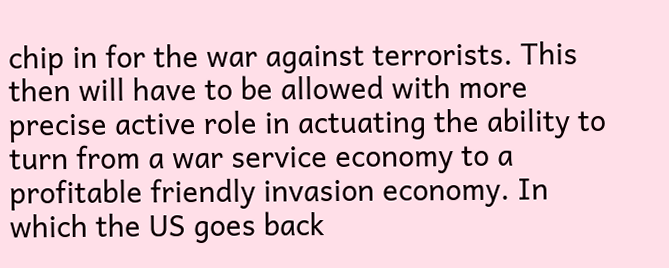chip in for the war against terrorists. This then will have to be allowed with more precise active role in actuating the ability to turn from a war service economy to a profitable friendly invasion economy. In which the US goes back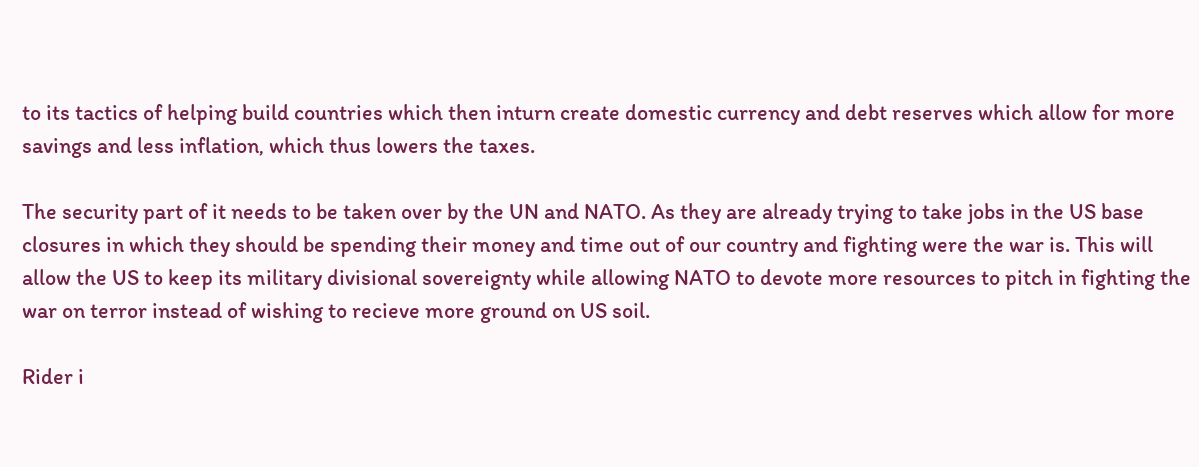to its tactics of helping build countries which then inturn create domestic currency and debt reserves which allow for more savings and less inflation, which thus lowers the taxes.

The security part of it needs to be taken over by the UN and NATO. As they are already trying to take jobs in the US base closures in which they should be spending their money and time out of our country and fighting were the war is. This will allow the US to keep its military divisional sovereignty while allowing NATO to devote more resources to pitch in fighting the war on terror instead of wishing to recieve more ground on US soil.

Rider i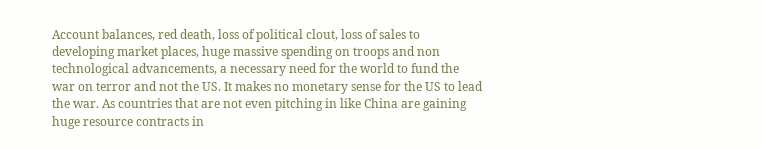Account balances, red death, loss of political clout, loss of sales to developing market places, huge massive spending on troops and non technological advancements, a necessary need for the world to fund the war on terror and not the US. It makes no monetary sense for the US to lead the war. As countries that are not even pitching in like China are gaining huge resource contracts in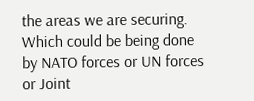the areas we are securing. Which could be being done by NATO forces or UN forces or Joint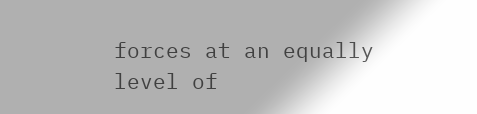forces at an equally level of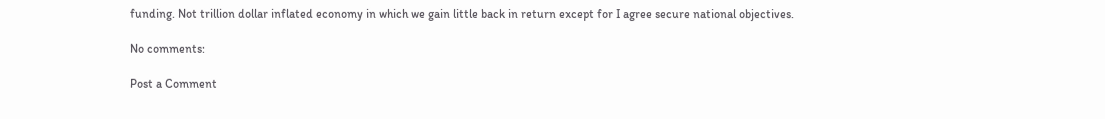funding. Not trillion dollar inflated economy in which we gain little back in return except for I agree secure national objectives.

No comments:

Post a Comment